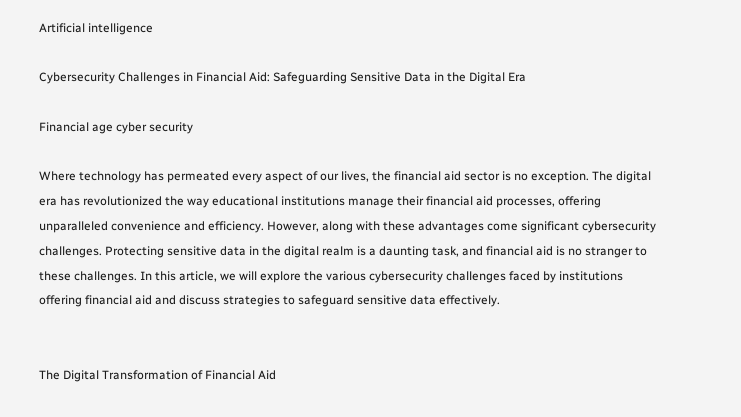Artificial intelligence

Cybersecurity Challenges in Financial Aid: Safeguarding Sensitive Data in the Digital Era

Financial age cyber security

Where technology has permeated every aspect of our lives, the financial aid sector is no exception. The digital era has revolutionized the way educational institutions manage their financial aid processes, offering unparalleled convenience and efficiency. However, along with these advantages come significant cybersecurity challenges. Protecting sensitive data in the digital realm is a daunting task, and financial aid is no stranger to these challenges. In this article, we will explore the various cybersecurity challenges faced by institutions offering financial aid and discuss strategies to safeguard sensitive data effectively.


The Digital Transformation of Financial Aid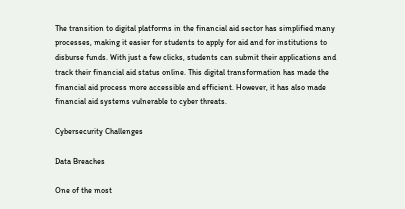The transition to digital platforms in the financial aid sector has simplified many processes, making it easier for students to apply for aid and for institutions to disburse funds. With just a few clicks, students can submit their applications and track their financial aid status online. This digital transformation has made the financial aid process more accessible and efficient. However, it has also made financial aid systems vulnerable to cyber threats.

Cybersecurity Challenges

Data Breaches

One of the most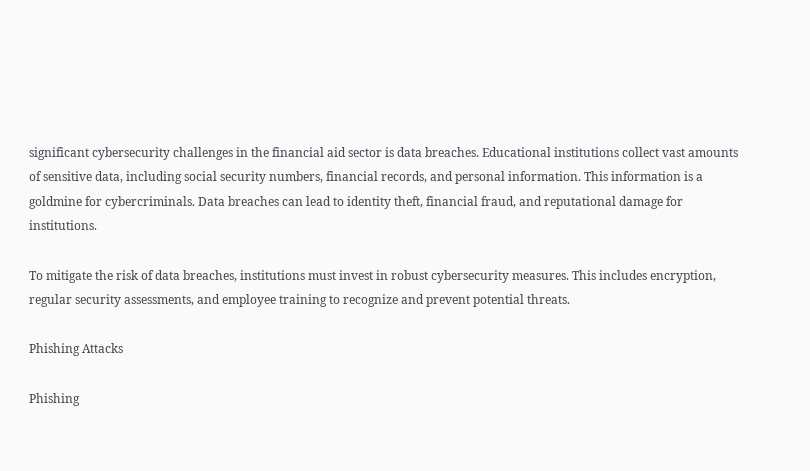significant cybersecurity challenges in the financial aid sector is data breaches. Educational institutions collect vast amounts of sensitive data, including social security numbers, financial records, and personal information. This information is a goldmine for cybercriminals. Data breaches can lead to identity theft, financial fraud, and reputational damage for institutions.

To mitigate the risk of data breaches, institutions must invest in robust cybersecurity measures. This includes encryption, regular security assessments, and employee training to recognize and prevent potential threats.

Phishing Attacks

Phishing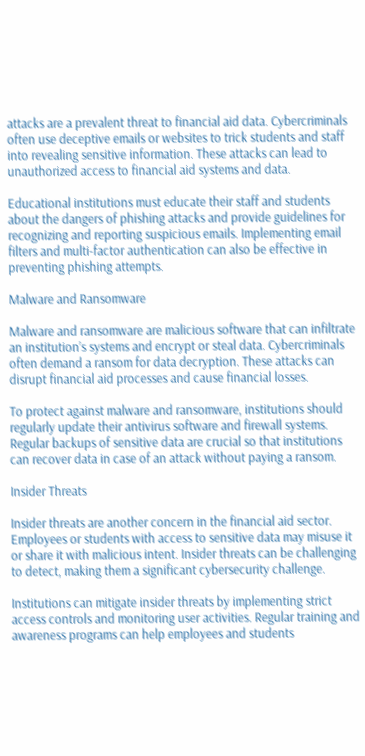attacks are a prevalent threat to financial aid data. Cybercriminals often use deceptive emails or websites to trick students and staff into revealing sensitive information. These attacks can lead to unauthorized access to financial aid systems and data.

Educational institutions must educate their staff and students about the dangers of phishing attacks and provide guidelines for recognizing and reporting suspicious emails. Implementing email filters and multi-factor authentication can also be effective in preventing phishing attempts.

Malware and Ransomware

Malware and ransomware are malicious software that can infiltrate an institution’s systems and encrypt or steal data. Cybercriminals often demand a ransom for data decryption. These attacks can disrupt financial aid processes and cause financial losses.

To protect against malware and ransomware, institutions should regularly update their antivirus software and firewall systems. Regular backups of sensitive data are crucial so that institutions can recover data in case of an attack without paying a ransom.

Insider Threats

Insider threats are another concern in the financial aid sector. Employees or students with access to sensitive data may misuse it or share it with malicious intent. Insider threats can be challenging to detect, making them a significant cybersecurity challenge.

Institutions can mitigate insider threats by implementing strict access controls and monitoring user activities. Regular training and awareness programs can help employees and students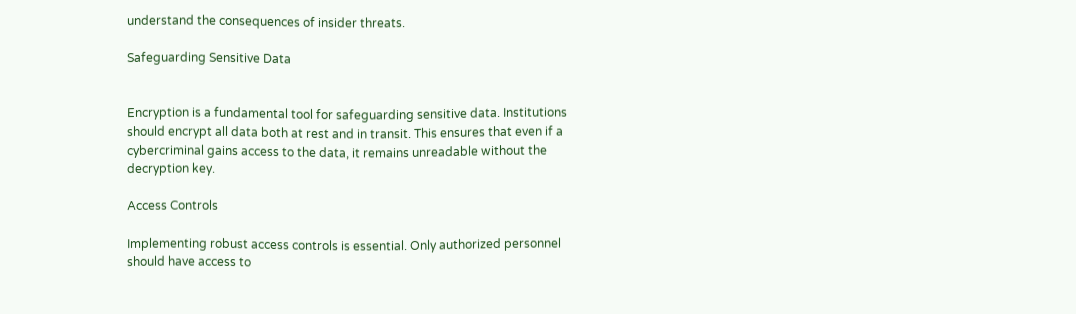understand the consequences of insider threats.

Safeguarding Sensitive Data


Encryption is a fundamental tool for safeguarding sensitive data. Institutions should encrypt all data both at rest and in transit. This ensures that even if a cybercriminal gains access to the data, it remains unreadable without the decryption key.

Access Controls

Implementing robust access controls is essential. Only authorized personnel should have access to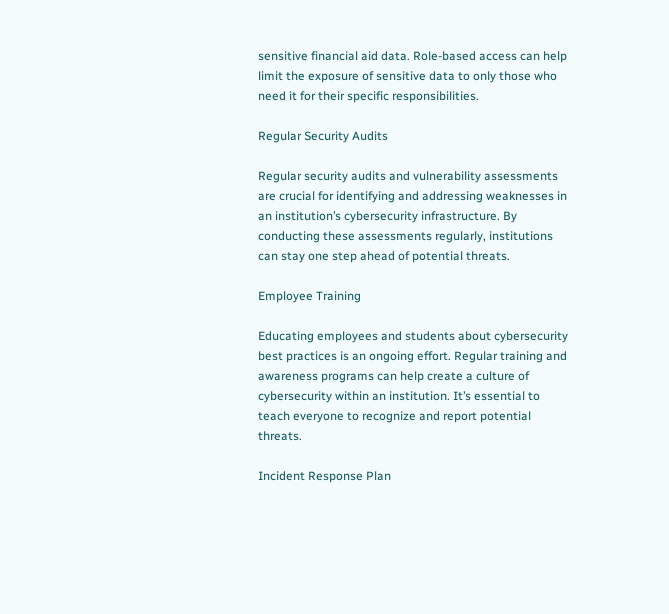sensitive financial aid data. Role-based access can help limit the exposure of sensitive data to only those who need it for their specific responsibilities.

Regular Security Audits

Regular security audits and vulnerability assessments are crucial for identifying and addressing weaknesses in an institution’s cybersecurity infrastructure. By conducting these assessments regularly, institutions can stay one step ahead of potential threats.

Employee Training

Educating employees and students about cybersecurity best practices is an ongoing effort. Regular training and awareness programs can help create a culture of cybersecurity within an institution. It’s essential to teach everyone to recognize and report potential threats.

Incident Response Plan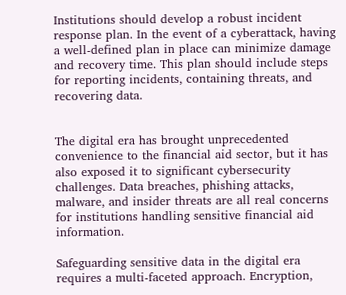Institutions should develop a robust incident response plan. In the event of a cyberattack, having a well-defined plan in place can minimize damage and recovery time. This plan should include steps for reporting incidents, containing threats, and recovering data.


The digital era has brought unprecedented convenience to the financial aid sector, but it has also exposed it to significant cybersecurity challenges. Data breaches, phishing attacks, malware, and insider threats are all real concerns for institutions handling sensitive financial aid information.

Safeguarding sensitive data in the digital era requires a multi-faceted approach. Encryption,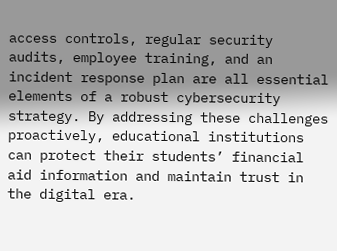access controls, regular security audits, employee training, and an incident response plan are all essential elements of a robust cybersecurity strategy. By addressing these challenges proactively, educational institutions can protect their students’ financial aid information and maintain trust in the digital era.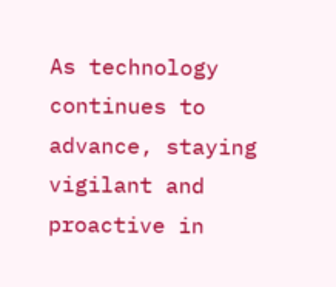As technology continues to advance, staying vigilant and proactive in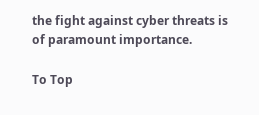the fight against cyber threats is of paramount importance.

To Top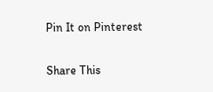Pin It on Pinterest

Share This